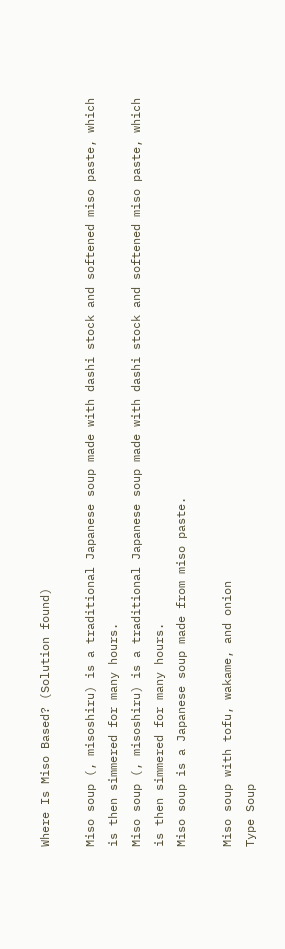Where Is Miso Based? (Solution found)

Miso soup (, misoshiru) is a traditional Japanese soup made with dashi stock and softened miso paste, which is then simmered for many hours.
Miso soup (, misoshiru) is a traditional Japanese soup made with dashi stock and softened miso paste, which is then simmered for many hours.
Miso soup is a Japanese soup made from miso paste.

Miso soup with tofu, wakame, and onion
Type Soup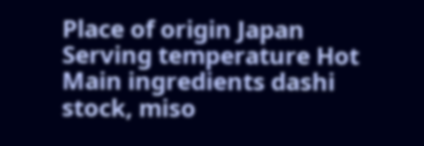Place of origin Japan
Serving temperature Hot
Main ingredients dashi stock, miso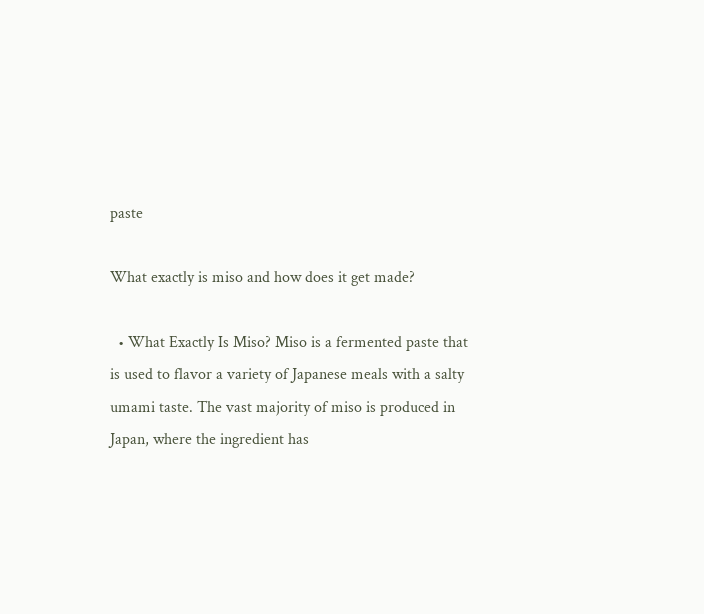paste

What exactly is miso and how does it get made?

  • What Exactly Is Miso? Miso is a fermented paste that is used to flavor a variety of Japanese meals with a salty umami taste. The vast majority of miso is produced in Japan, where the ingredient has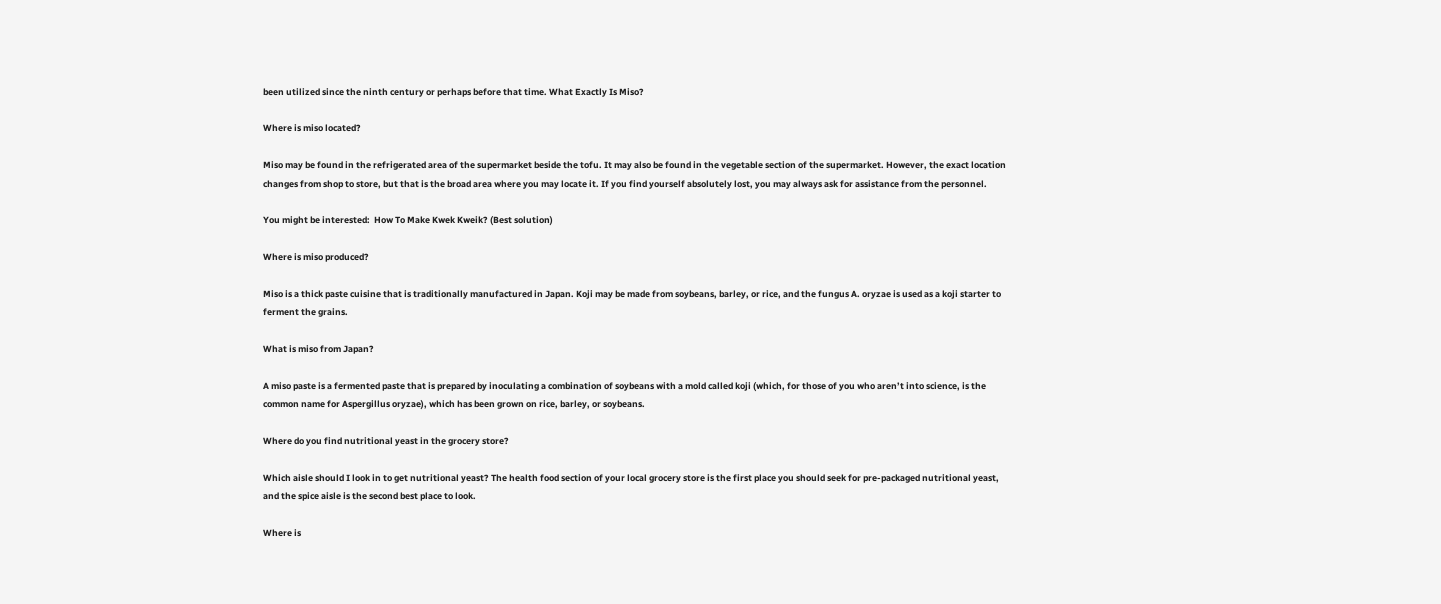been utilized since the ninth century or perhaps before that time. What Exactly Is Miso?

Where is miso located?

Miso may be found in the refrigerated area of the supermarket beside the tofu. It may also be found in the vegetable section of the supermarket. However, the exact location changes from shop to store, but that is the broad area where you may locate it. If you find yourself absolutely lost, you may always ask for assistance from the personnel.

You might be interested:  How To Make Kwek Kweik? (Best solution)

Where is miso produced?

Miso is a thick paste cuisine that is traditionally manufactured in Japan. Koji may be made from soybeans, barley, or rice, and the fungus A. oryzae is used as a koji starter to ferment the grains.

What is miso from Japan?

A miso paste is a fermented paste that is prepared by inoculating a combination of soybeans with a mold called koji (which, for those of you who aren’t into science, is the common name for Aspergillus oryzae), which has been grown on rice, barley, or soybeans.

Where do you find nutritional yeast in the grocery store?

Which aisle should I look in to get nutritional yeast? The health food section of your local grocery store is the first place you should seek for pre-packaged nutritional yeast, and the spice aisle is the second best place to look.

Where is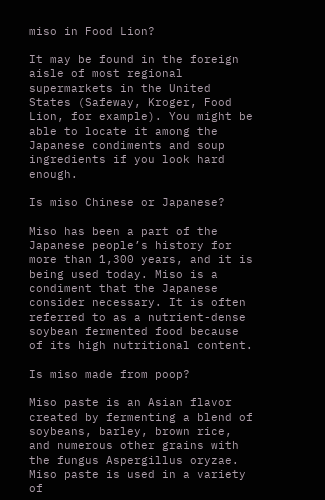miso in Food Lion?

It may be found in the foreign aisle of most regional supermarkets in the United States (Safeway, Kroger, Food Lion, for example). You might be able to locate it among the Japanese condiments and soup ingredients if you look hard enough.

Is miso Chinese or Japanese?

Miso has been a part of the Japanese people’s history for more than 1,300 years, and it is being used today. Miso is a condiment that the Japanese consider necessary. It is often referred to as a nutrient-dense soybean fermented food because of its high nutritional content.

Is miso made from poop?

Miso paste is an Asian flavor created by fermenting a blend of soybeans, barley, brown rice, and numerous other grains with the fungus Aspergillus oryzae. Miso paste is used in a variety of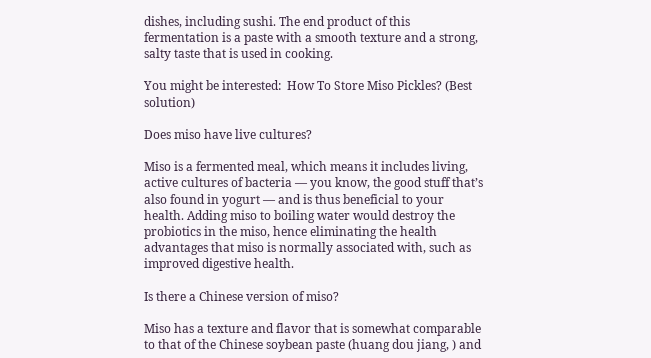dishes, including sushi. The end product of this fermentation is a paste with a smooth texture and a strong, salty taste that is used in cooking.

You might be interested:  How To Store Miso Pickles? (Best solution)

Does miso have live cultures?

Miso is a fermented meal, which means it includes living, active cultures of bacteria — you know, the good stuff that’s also found in yogurt — and is thus beneficial to your health. Adding miso to boiling water would destroy the probiotics in the miso, hence eliminating the health advantages that miso is normally associated with, such as improved digestive health.

Is there a Chinese version of miso?

Miso has a texture and flavor that is somewhat comparable to that of the Chinese soybean paste (huang dou jiang, ) and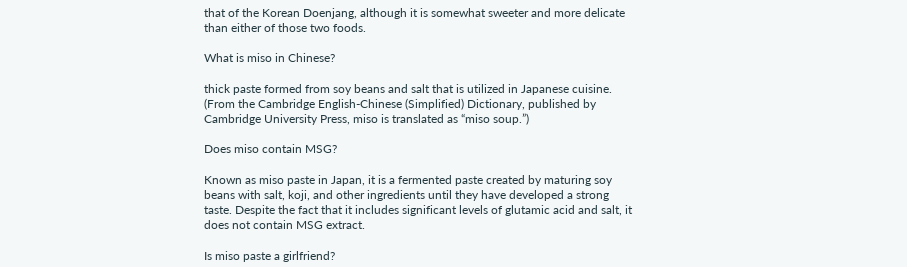that of the Korean Doenjang, although it is somewhat sweeter and more delicate than either of those two foods.

What is miso in Chinese?

thick paste formed from soy beans and salt that is utilized in Japanese cuisine. (From the Cambridge English-Chinese (Simplified) Dictionary, published by Cambridge University Press, miso is translated as “miso soup.”)

Does miso contain MSG?

Known as miso paste in Japan, it is a fermented paste created by maturing soy beans with salt, koji, and other ingredients until they have developed a strong taste. Despite the fact that it includes significant levels of glutamic acid and salt, it does not contain MSG extract.

Is miso paste a girlfriend?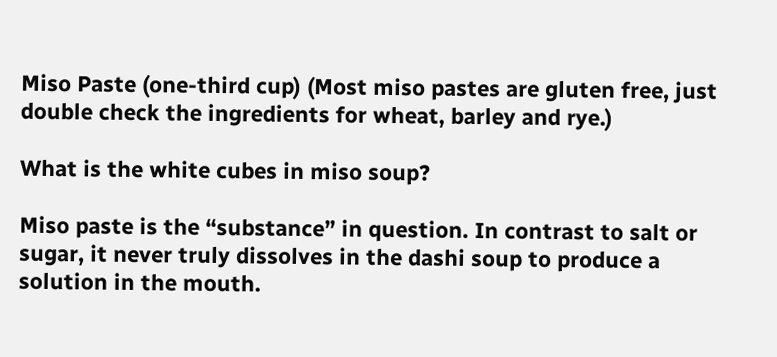Miso Paste (one-third cup) (Most miso pastes are gluten free, just double check the ingredients for wheat, barley and rye.)

What is the white cubes in miso soup?

Miso paste is the “substance” in question. In contrast to salt or sugar, it never truly dissolves in the dashi soup to produce a solution in the mouth.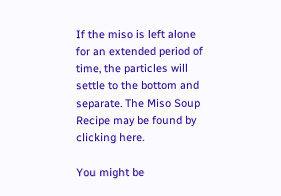If the miso is left alone for an extended period of time, the particles will settle to the bottom and separate. The Miso Soup Recipe may be found by clicking here.

You might be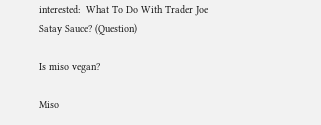interested:  What To Do With Trader Joe Satay Sauce? (Question)

Is miso vegan?

Miso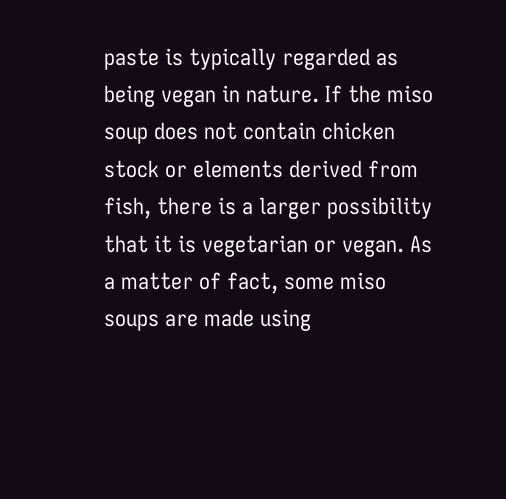paste is typically regarded as being vegan in nature. If the miso soup does not contain chicken stock or elements derived from fish, there is a larger possibility that it is vegetarian or vegan. As a matter of fact, some miso soups are made using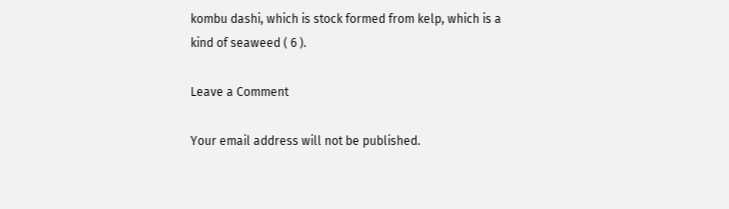kombu dashi, which is stock formed from kelp, which is a kind of seaweed ( 6 ).

Leave a Comment

Your email address will not be published.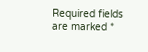Required fields are marked *